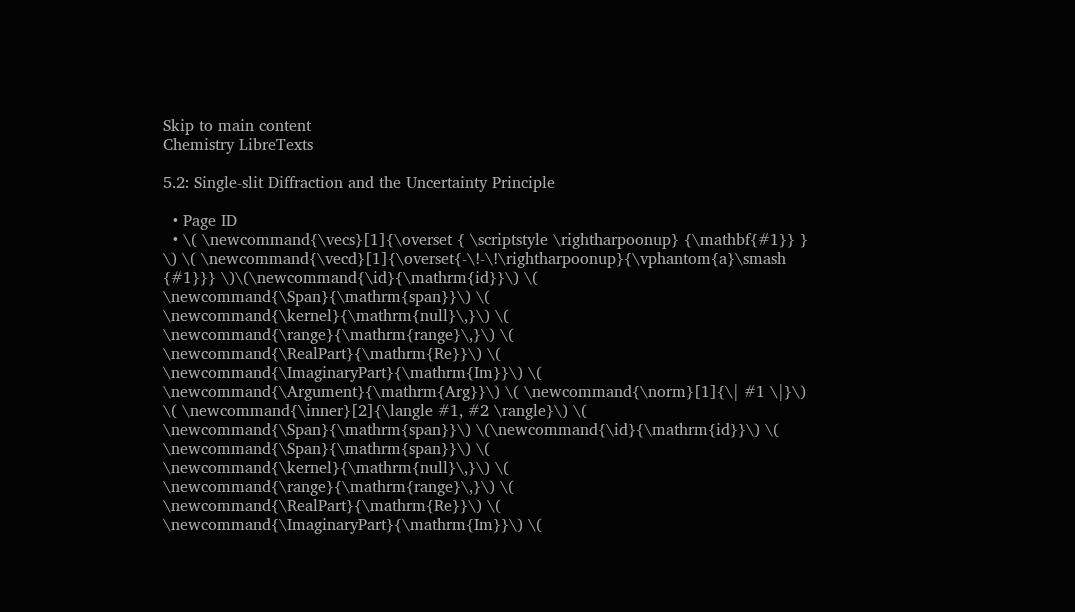Skip to main content
Chemistry LibreTexts

5.2: Single-slit Diffraction and the Uncertainty Principle

  • Page ID
  • \( \newcommand{\vecs}[1]{\overset { \scriptstyle \rightharpoonup} {\mathbf{#1}} } \) \( \newcommand{\vecd}[1]{\overset{-\!-\!\rightharpoonup}{\vphantom{a}\smash {#1}}} \)\(\newcommand{\id}{\mathrm{id}}\) \( \newcommand{\Span}{\mathrm{span}}\) \( \newcommand{\kernel}{\mathrm{null}\,}\) \( \newcommand{\range}{\mathrm{range}\,}\) \( \newcommand{\RealPart}{\mathrm{Re}}\) \( \newcommand{\ImaginaryPart}{\mathrm{Im}}\) \( \newcommand{\Argument}{\mathrm{Arg}}\) \( \newcommand{\norm}[1]{\| #1 \|}\) \( \newcommand{\inner}[2]{\langle #1, #2 \rangle}\) \( \newcommand{\Span}{\mathrm{span}}\) \(\newcommand{\id}{\mathrm{id}}\) \( \newcommand{\Span}{\mathrm{span}}\) \( \newcommand{\kernel}{\mathrm{null}\,}\) \( \newcommand{\range}{\mathrm{range}\,}\) \( \newcommand{\RealPart}{\mathrm{Re}}\) \( \newcommand{\ImaginaryPart}{\mathrm{Im}}\) \(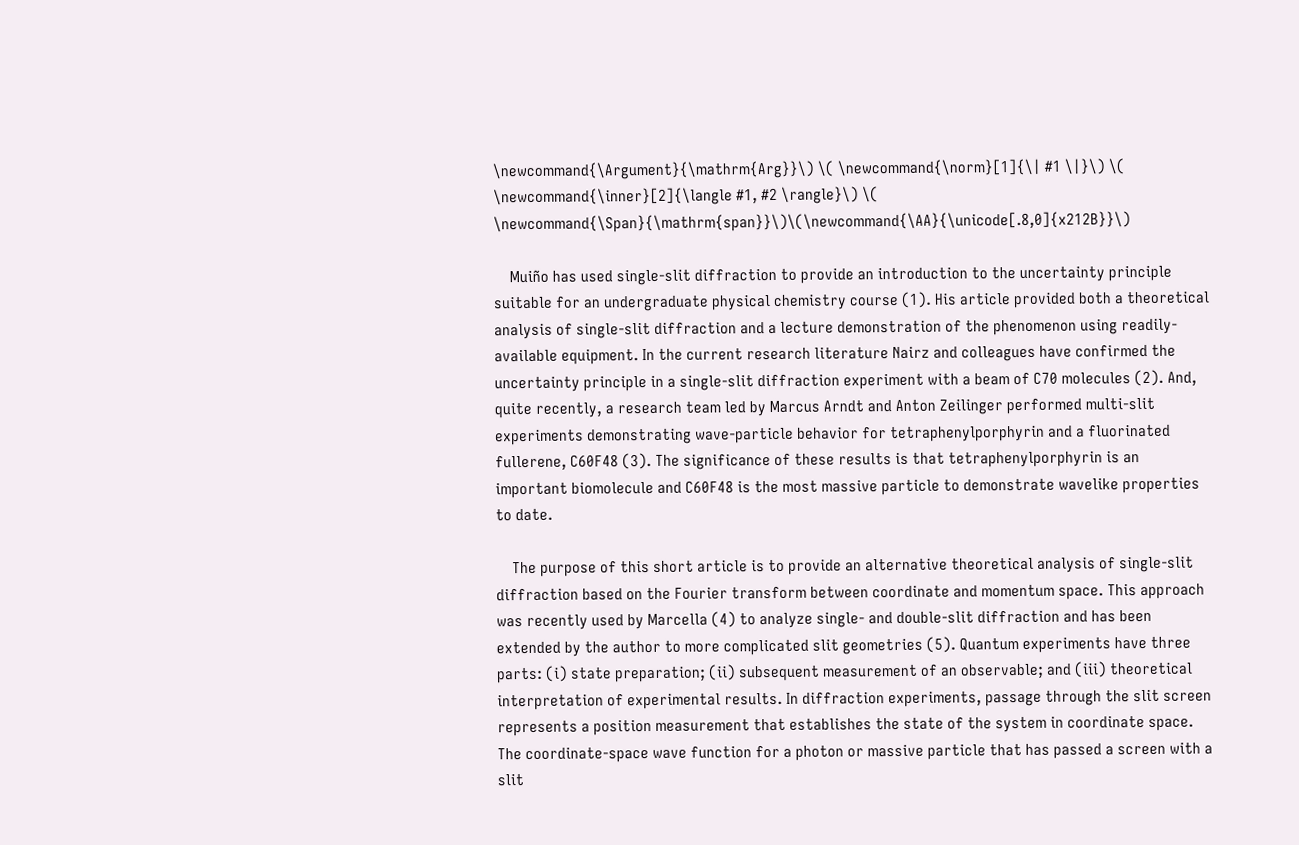\newcommand{\Argument}{\mathrm{Arg}}\) \( \newcommand{\norm}[1]{\| #1 \|}\) \( \newcommand{\inner}[2]{\langle #1, #2 \rangle}\) \( \newcommand{\Span}{\mathrm{span}}\)\(\newcommand{\AA}{\unicode[.8,0]{x212B}}\)

    Muiño has used single-slit diffraction to provide an introduction to the uncertainty principle suitable for an undergraduate physical chemistry course (1). His article provided both a theoretical analysis of single-slit diffraction and a lecture demonstration of the phenomenon using readily-available equipment. In the current research literature Nairz and colleagues have confirmed the uncertainty principle in a single-slit diffraction experiment with a beam of C70 molecules (2). And, quite recently, a research team led by Marcus Arndt and Anton Zeilinger performed multi-slit experiments demonstrating wave-particle behavior for tetraphenylporphyrin and a fluorinated fullerene, C60F48 (3). The significance of these results is that tetraphenylporphyrin is an important biomolecule and C60F48 is the most massive particle to demonstrate wavelike properties to date.

    The purpose of this short article is to provide an alternative theoretical analysis of single-slit diffraction based on the Fourier transform between coordinate and momentum space. This approach was recently used by Marcella (4) to analyze single- and double-slit diffraction and has been extended by the author to more complicated slit geometries (5). Quantum experiments have three parts: (i) state preparation; (ii) subsequent measurement of an observable; and (iii) theoretical interpretation of experimental results. In diffraction experiments, passage through the slit screen represents a position measurement that establishes the state of the system in coordinate space. The coordinate-space wave function for a photon or massive particle that has passed a screen with a slit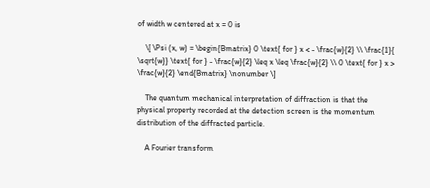of width w centered at x = 0 is

    \[ \Psi (x, w) = \begin{Bmatrix} 0 \text{ for } x < - \frac{w}{2} \\ \frac{1}{ \sqrt{w}} \text{ for } - \frac{w}{2} \leq x \leq \frac{w}{2} \\ 0 \text{ for } x > \frac{w}{2} \end{Bmatrix} \nonumber \]

    The quantum mechanical interpretation of diffraction is that the physical property recorded at the detection screen is the momentum distribution of the diffracted particle.

    A Fourier transform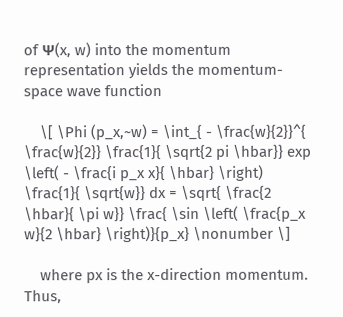of Ψ(x, w) into the momentum representation yields the momentum-space wave function

    \[ \Phi (p_x,~w) = \int_{ - \frac{w}{2}}^{ \frac{w}{2}} \frac{1}{ \sqrt{2 pi \hbar}} exp \left( - \frac{i p_x x}{ \hbar} \right) \frac{1}{ \sqrt{w}} dx = \sqrt{ \frac{2 \hbar}{ \pi w}} \frac{ \sin \left( \frac{p_x w}{2 \hbar} \right)}{p_x} \nonumber \]

    where px is the x-direction momentum. Thus,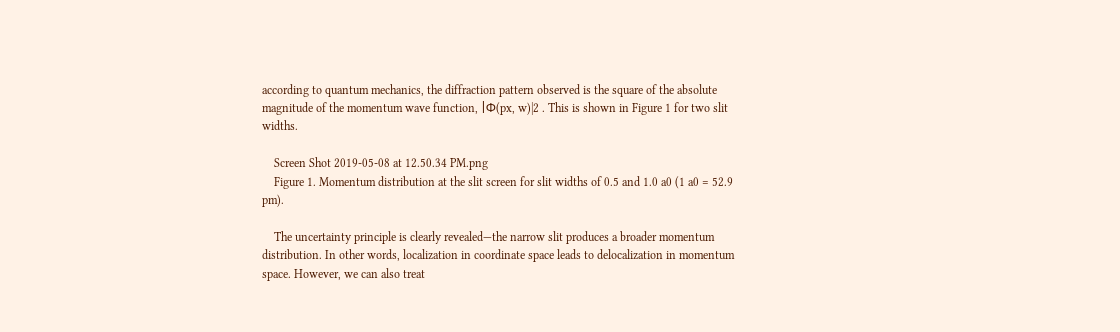according to quantum mechanics, the diffraction pattern observed is the square of the absolute magnitude of the momentum wave function, |Φ(px, w)|2 . This is shown in Figure 1 for two slit widths.

    Screen Shot 2019-05-08 at 12.50.34 PM.png
    Figure 1. Momentum distribution at the slit screen for slit widths of 0.5 and 1.0 a0 (1 a0 = 52.9 pm).

    The uncertainty principle is clearly revealed—the narrow slit produces a broader momentum distribution. In other words, localization in coordinate space leads to delocalization in momentum space. However, we can also treat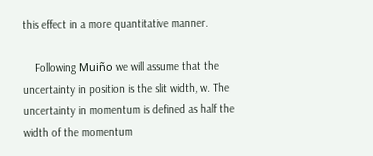this effect in a more quantitative manner.

    Following Muiño we will assume that the uncertainty in position is the slit width, w. The uncertainty in momentum is defined as half the width of the momentum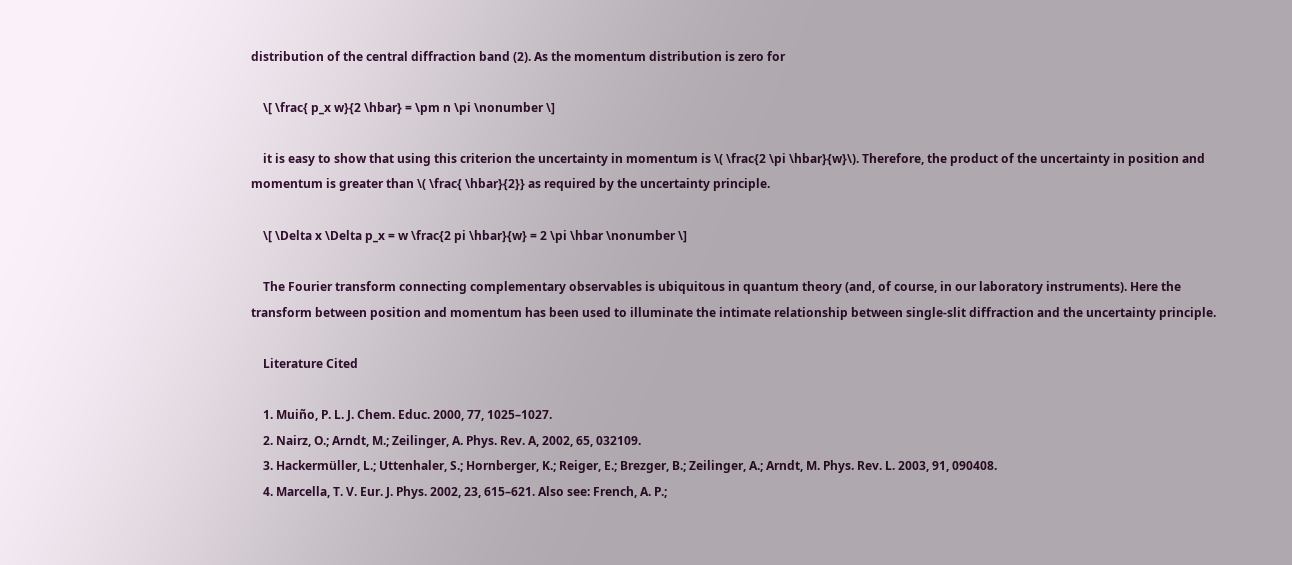distribution of the central diffraction band (2). As the momentum distribution is zero for

    \[ \frac{ p_x w}{2 \hbar} = \pm n \pi \nonumber \]

    it is easy to show that using this criterion the uncertainty in momentum is \( \frac{2 \pi \hbar}{w}\). Therefore, the product of the uncertainty in position and momentum is greater than \( \frac{ \hbar}{2}} as required by the uncertainty principle.

    \[ \Delta x \Delta p_x = w \frac{2 pi \hbar}{w} = 2 \pi \hbar \nonumber \]

    The Fourier transform connecting complementary observables is ubiquitous in quantum theory (and, of course, in our laboratory instruments). Here the transform between position and momentum has been used to illuminate the intimate relationship between single-slit diffraction and the uncertainty principle.

    Literature Cited

    1. Muiño, P. L. J. Chem. Educ. 2000, 77, 1025–1027.
    2. Nairz, O.; Arndt, M.; Zeilinger, A. Phys. Rev. A, 2002, 65, 032109.
    3. Hackermüller, L.; Uttenhaler, S.; Hornberger, K.; Reiger, E.; Brezger, B.; Zeilinger, A.; Arndt, M. Phys. Rev. L. 2003, 91, 090408.
    4. Marcella, T. V. Eur. J. Phys. 2002, 23, 615–621. Also see: French, A. P.;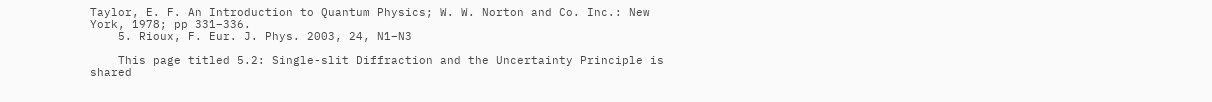Taylor, E. F. An Introduction to Quantum Physics; W. W. Norton and Co. Inc.: New York, 1978; pp 331–336.
    5. Rioux, F. Eur. J. Phys. 2003, 24, N1–N3

    This page titled 5.2: Single-slit Diffraction and the Uncertainty Principle is shared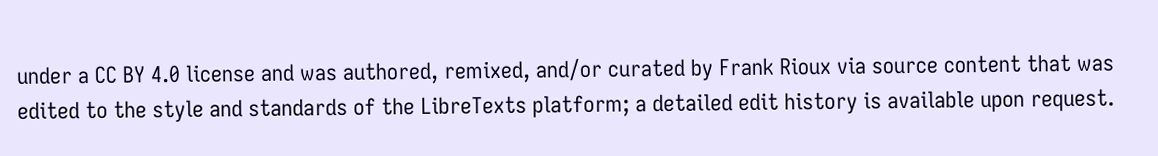under a CC BY 4.0 license and was authored, remixed, and/or curated by Frank Rioux via source content that was edited to the style and standards of the LibreTexts platform; a detailed edit history is available upon request.